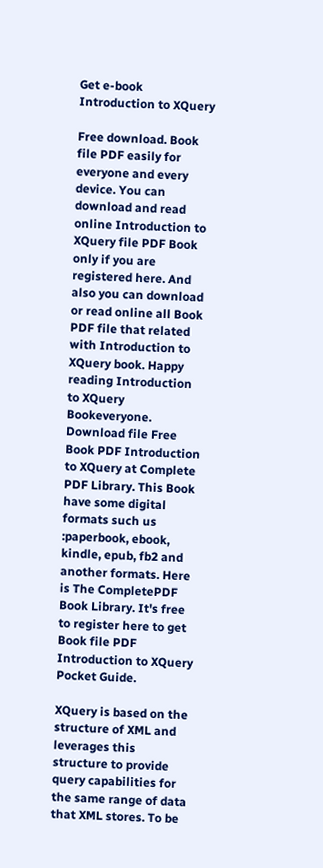Get e-book Introduction to XQuery

Free download. Book file PDF easily for everyone and every device. You can download and read online Introduction to XQuery file PDF Book only if you are registered here. And also you can download or read online all Book PDF file that related with Introduction to XQuery book. Happy reading Introduction to XQuery Bookeveryone. Download file Free Book PDF Introduction to XQuery at Complete PDF Library. This Book have some digital formats such us :paperbook, ebook, kindle, epub, fb2 and another formats. Here is The CompletePDF Book Library. It's free to register here to get Book file PDF Introduction to XQuery Pocket Guide.

XQuery is based on the structure of XML and leverages this structure to provide query capabilities for the same range of data that XML stores. To be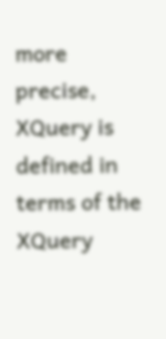more precise, XQuery is defined in terms of the XQuery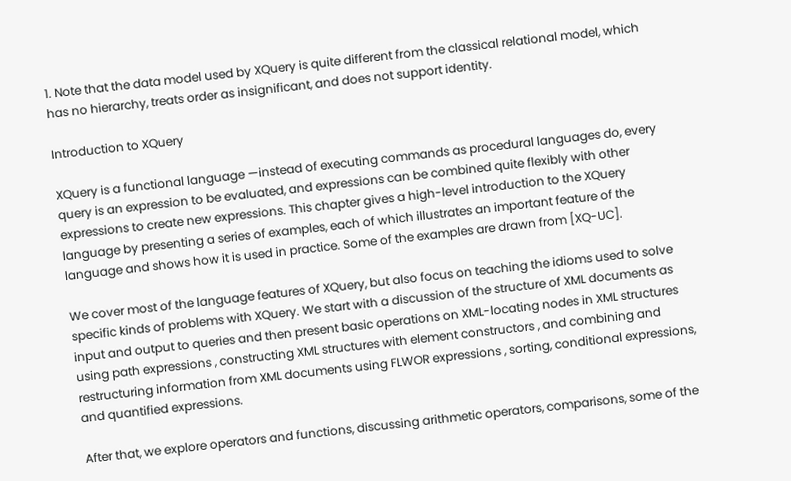1. Note that the data model used by XQuery is quite different from the classical relational model, which has no hierarchy, treats order as insignificant, and does not support identity.

Introduction to XQuery

XQuery is a functional language —instead of executing commands as procedural languages do, every query is an expression to be evaluated, and expressions can be combined quite flexibly with other expressions to create new expressions. This chapter gives a high-level introduction to the XQuery language by presenting a series of examples, each of which illustrates an important feature of the language and shows how it is used in practice. Some of the examples are drawn from [XQ-UC].

We cover most of the language features of XQuery, but also focus on teaching the idioms used to solve specific kinds of problems with XQuery. We start with a discussion of the structure of XML documents as input and output to queries and then present basic operations on XML-locating nodes in XML structures using path expressions , constructing XML structures with element constructors , and combining and restructuring information from XML documents using FLWOR expressions , sorting, conditional expressions, and quantified expressions.

After that, we explore operators and functions, discussing arithmetic operators, comparisons, some of the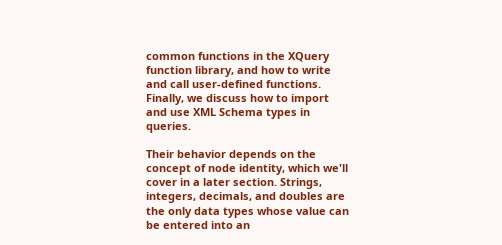common functions in the XQuery function library, and how to write and call user-defined functions. Finally, we discuss how to import and use XML Schema types in queries.

Their behavior depends on the concept of node identity, which we'll cover in a later section. Strings, integers, decimals, and doubles are the only data types whose value can be entered into an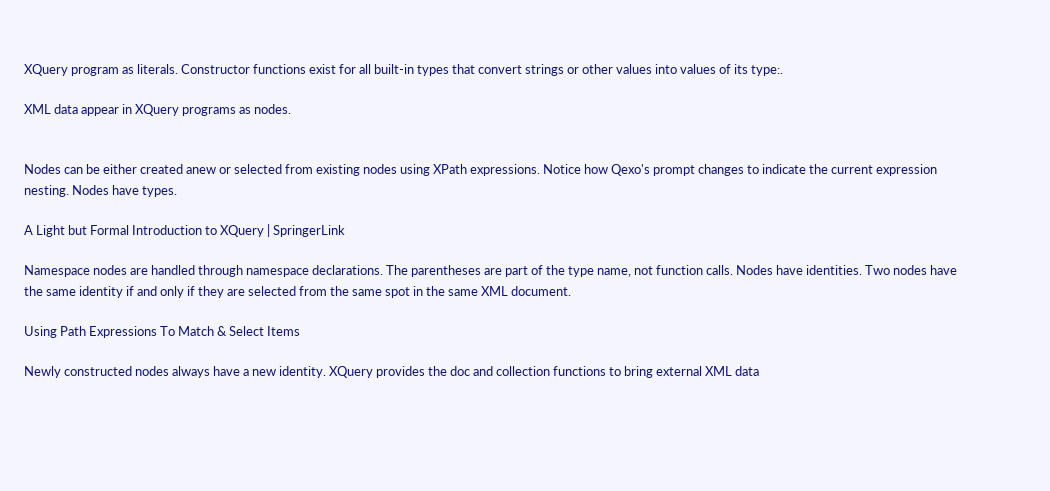XQuery program as literals. Constructor functions exist for all built-in types that convert strings or other values into values of its type:.

XML data appear in XQuery programs as nodes.


Nodes can be either created anew or selected from existing nodes using XPath expressions. Notice how Qexo's prompt changes to indicate the current expression nesting. Nodes have types.

A Light but Formal Introduction to XQuery | SpringerLink

Namespace nodes are handled through namespace declarations. The parentheses are part of the type name, not function calls. Nodes have identities. Two nodes have the same identity if and only if they are selected from the same spot in the same XML document.

Using Path Expressions To Match & Select Items

Newly constructed nodes always have a new identity. XQuery provides the doc and collection functions to bring external XML data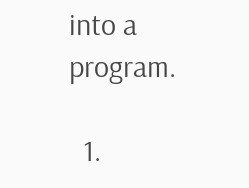into a program.

  1.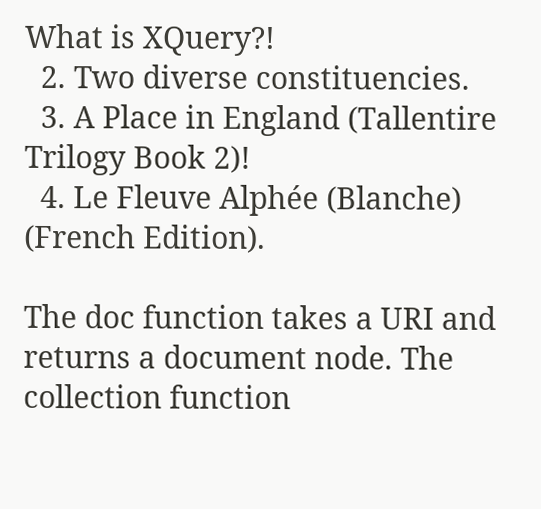What is XQuery?!
  2. Two diverse constituencies.
  3. A Place in England (Tallentire Trilogy Book 2)!
  4. Le Fleuve Alphée (Blanche) (French Edition).

The doc function takes a URI and returns a document node. The collection function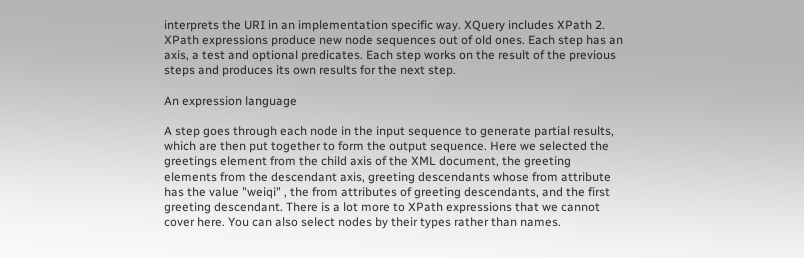interprets the URI in an implementation specific way. XQuery includes XPath 2. XPath expressions produce new node sequences out of old ones. Each step has an axis, a test and optional predicates. Each step works on the result of the previous steps and produces its own results for the next step.

An expression language

A step goes through each node in the input sequence to generate partial results, which are then put together to form the output sequence. Here we selected the greetings element from the child axis of the XML document, the greeting elements from the descendant axis, greeting descendants whose from attribute has the value "weiqi" , the from attributes of greeting descendants, and the first greeting descendant. There is a lot more to XPath expressions that we cannot cover here. You can also select nodes by their types rather than names.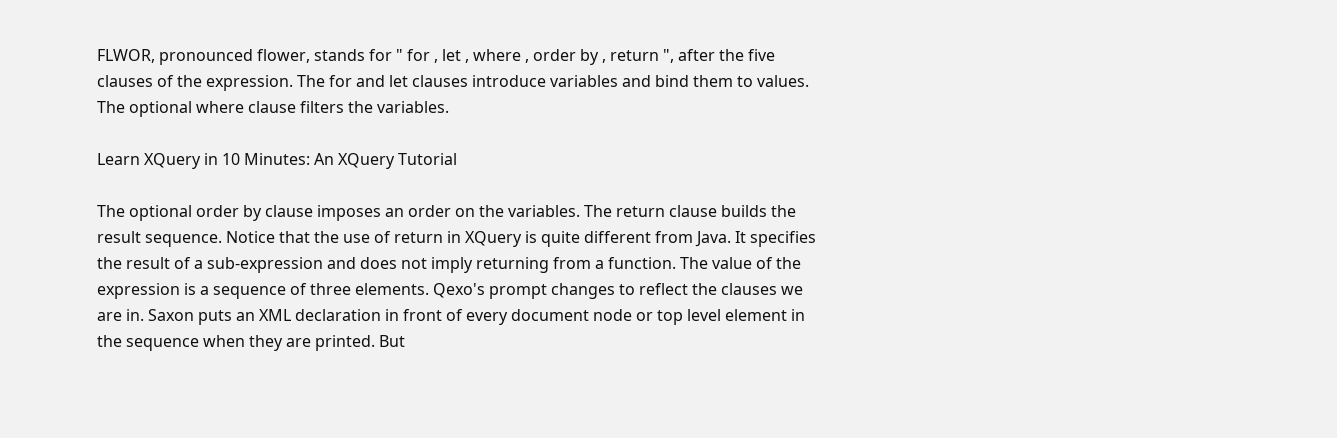FLWOR, pronounced flower, stands for " for , let , where , order by , return ", after the five clauses of the expression. The for and let clauses introduce variables and bind them to values. The optional where clause filters the variables.

Learn XQuery in 10 Minutes: An XQuery Tutorial

The optional order by clause imposes an order on the variables. The return clause builds the result sequence. Notice that the use of return in XQuery is quite different from Java. It specifies the result of a sub-expression and does not imply returning from a function. The value of the expression is a sequence of three elements. Qexo's prompt changes to reflect the clauses we are in. Saxon puts an XML declaration in front of every document node or top level element in the sequence when they are printed. But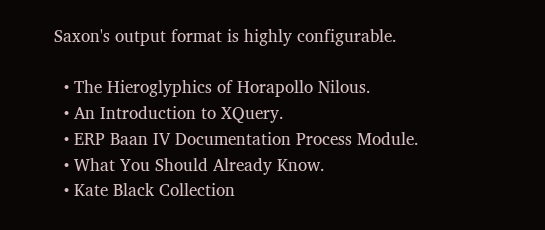Saxon's output format is highly configurable.

  • The Hieroglyphics of Horapollo Nilous.
  • An Introduction to XQuery.
  • ERP Baan IV Documentation Process Module.
  • What You Should Already Know.
  • Kate Black Collection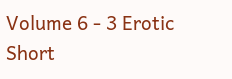Volume 6 - 3 Erotic Short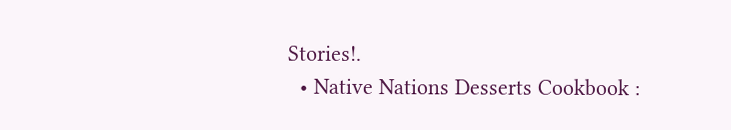Stories!.
  • Native Nations Desserts Cookbook :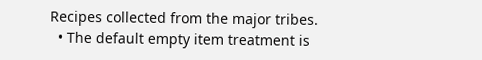Recipes collected from the major tribes.
  • The default empty item treatment is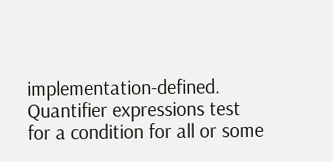implementation-defined. Quantifier expressions test for a condition for all or some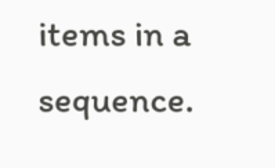items in a sequence.